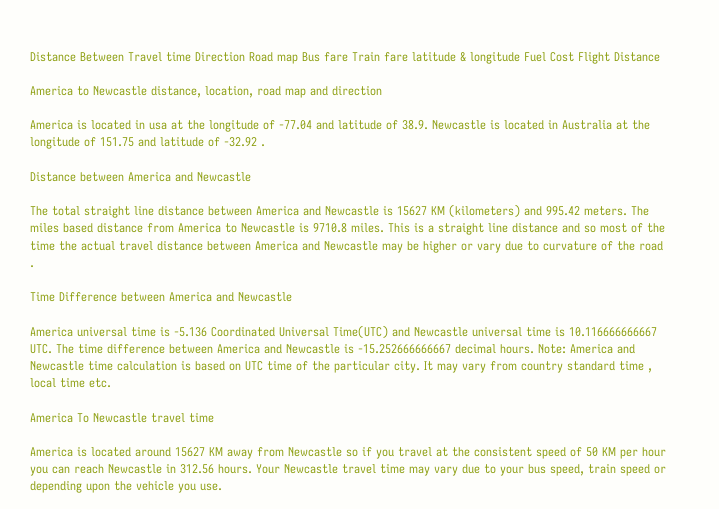Distance Between Travel time Direction Road map Bus fare Train fare latitude & longitude Fuel Cost Flight Distance

America to Newcastle distance, location, road map and direction

America is located in usa at the longitude of -77.04 and latitude of 38.9. Newcastle is located in Australia at the longitude of 151.75 and latitude of -32.92 .

Distance between America and Newcastle

The total straight line distance between America and Newcastle is 15627 KM (kilometers) and 995.42 meters. The miles based distance from America to Newcastle is 9710.8 miles. This is a straight line distance and so most of the time the actual travel distance between America and Newcastle may be higher or vary due to curvature of the road .

Time Difference between America and Newcastle

America universal time is -5.136 Coordinated Universal Time(UTC) and Newcastle universal time is 10.116666666667 UTC. The time difference between America and Newcastle is -15.252666666667 decimal hours. Note: America and Newcastle time calculation is based on UTC time of the particular city. It may vary from country standard time , local time etc.

America To Newcastle travel time

America is located around 15627 KM away from Newcastle so if you travel at the consistent speed of 50 KM per hour you can reach Newcastle in 312.56 hours. Your Newcastle travel time may vary due to your bus speed, train speed or depending upon the vehicle you use.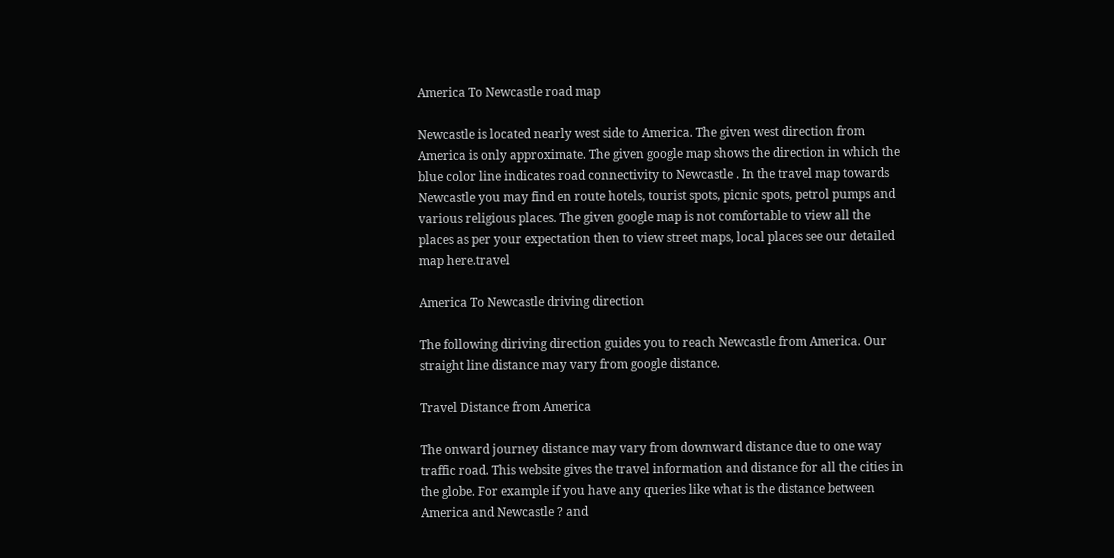America To Newcastle road map

Newcastle is located nearly west side to America. The given west direction from America is only approximate. The given google map shows the direction in which the blue color line indicates road connectivity to Newcastle . In the travel map towards Newcastle you may find en route hotels, tourist spots, picnic spots, petrol pumps and various religious places. The given google map is not comfortable to view all the places as per your expectation then to view street maps, local places see our detailed map here.travel

America To Newcastle driving direction

The following diriving direction guides you to reach Newcastle from America. Our straight line distance may vary from google distance.

Travel Distance from America

The onward journey distance may vary from downward distance due to one way traffic road. This website gives the travel information and distance for all the cities in the globe. For example if you have any queries like what is the distance between America and Newcastle ? and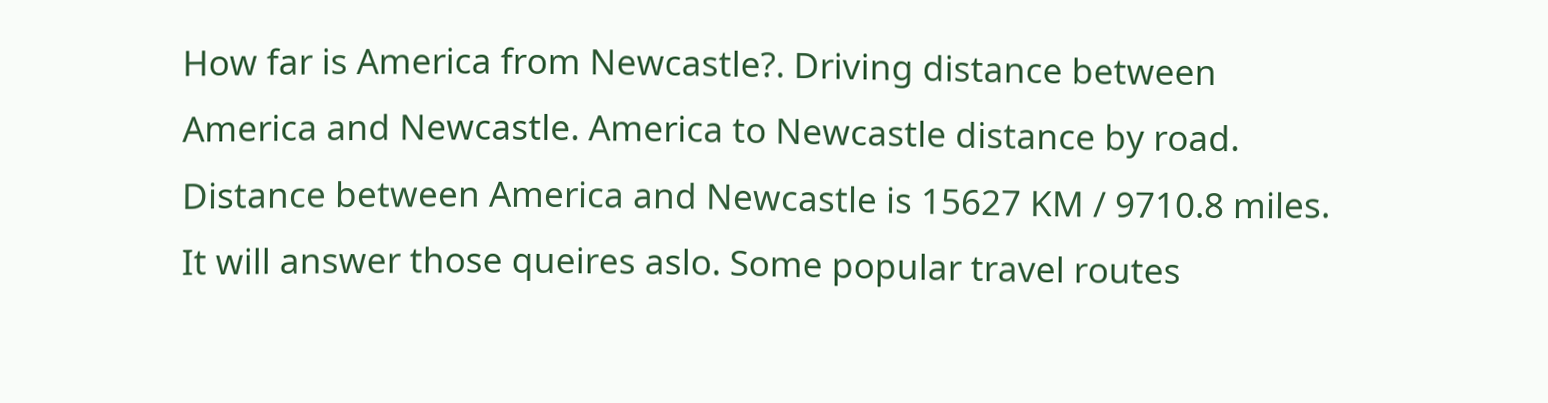How far is America from Newcastle?. Driving distance between America and Newcastle. America to Newcastle distance by road. Distance between America and Newcastle is 15627 KM / 9710.8 miles. It will answer those queires aslo. Some popular travel routes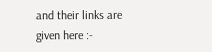and their links are given here :-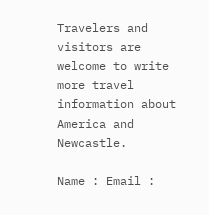Travelers and visitors are welcome to write more travel information about America and Newcastle.

Name : Email :